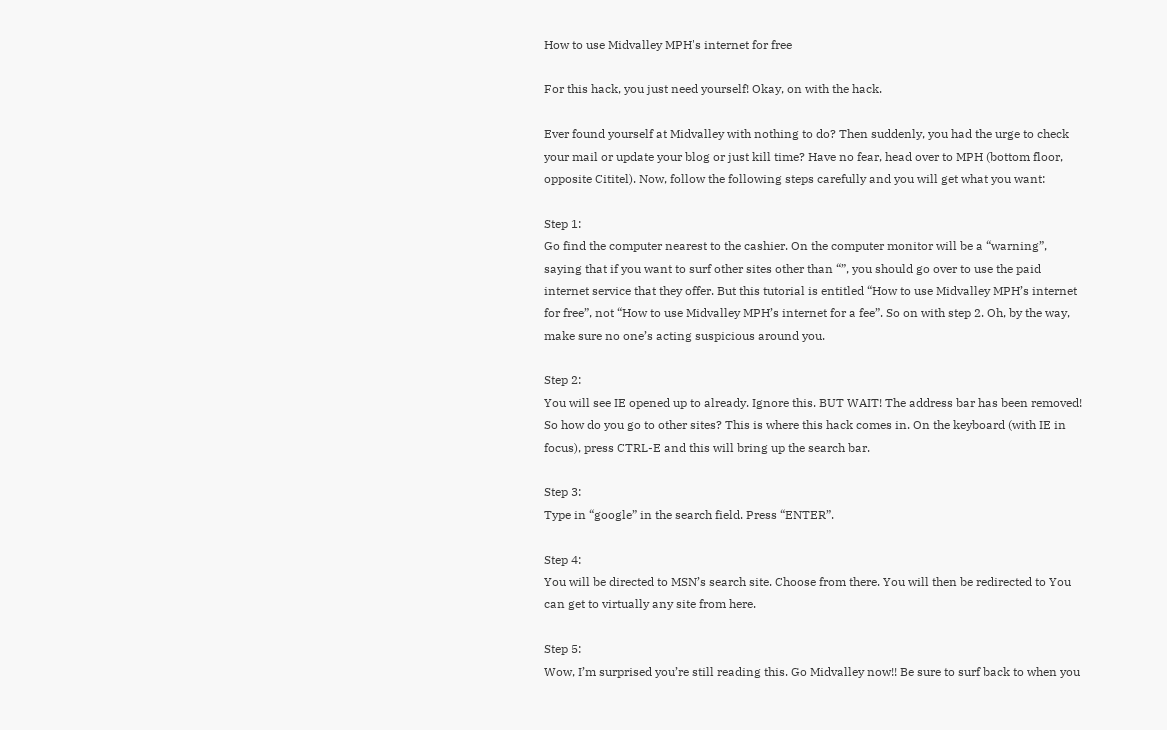How to use Midvalley MPH's internet for free

For this hack, you just need yourself! Okay, on with the hack.

Ever found yourself at Midvalley with nothing to do? Then suddenly, you had the urge to check your mail or update your blog or just kill time? Have no fear, head over to MPH (bottom floor, opposite Cititel). Now, follow the following steps carefully and you will get what you want:

Step 1:
Go find the computer nearest to the cashier. On the computer monitor will be a “warning”, saying that if you want to surf other sites other than “”, you should go over to use the paid internet service that they offer. But this tutorial is entitled “How to use Midvalley MPH’s internet for free”, not “How to use Midvalley MPH’s internet for a fee”. So on with step 2. Oh, by the way, make sure no one’s acting suspicious around you.

Step 2:
You will see IE opened up to already. Ignore this. BUT WAIT! The address bar has been removed! So how do you go to other sites? This is where this hack comes in. On the keyboard (with IE in focus), press CTRL-E and this will bring up the search bar.

Step 3:
Type in “google” in the search field. Press “ENTER”.

Step 4:
You will be directed to MSN’s search site. Choose from there. You will then be redirected to You can get to virtually any site from here.

Step 5:
Wow, I’m surprised you’re still reading this. Go Midvalley now!! Be sure to surf back to when you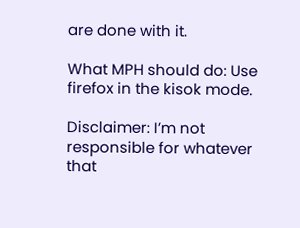are done with it.

What MPH should do: Use firefox in the kisok mode.

Disclaimer: I’m not responsible for whatever that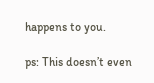happens to you.

ps: This doesn’t even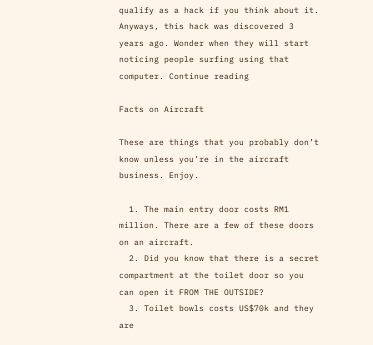qualify as a hack if you think about it. Anyways, this hack was discovered 3 years ago. Wonder when they will start noticing people surfing using that computer. Continue reading

Facts on Aircraft

These are things that you probably don’t know unless you’re in the aircraft business. Enjoy.

  1. The main entry door costs RM1 million. There are a few of these doors on an aircraft.
  2. Did you know that there is a secret compartment at the toilet door so you can open it FROM THE OUTSIDE?
  3. Toilet bowls costs US$70k and they are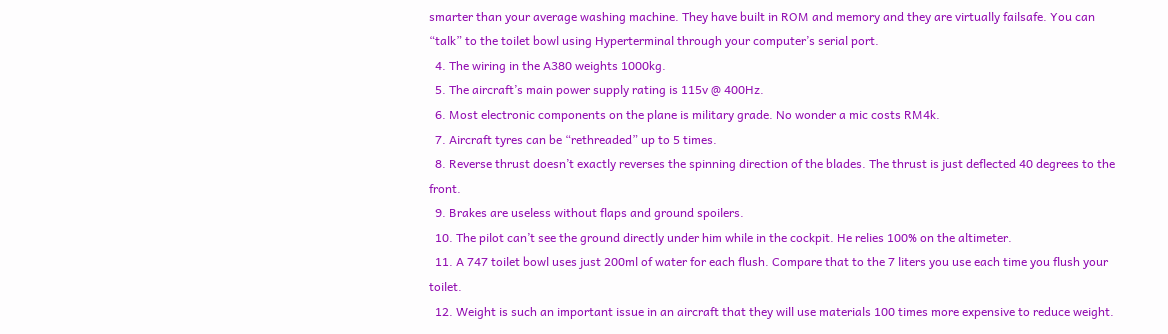smarter than your average washing machine. They have built in ROM and memory and they are virtually failsafe. You can “talk” to the toilet bowl using Hyperterminal through your computer’s serial port.
  4. The wiring in the A380 weights 1000kg.
  5. The aircraft’s main power supply rating is 115v @ 400Hz.
  6. Most electronic components on the plane is military grade. No wonder a mic costs RM4k.
  7. Aircraft tyres can be “rethreaded” up to 5 times.
  8. Reverse thrust doesn’t exactly reverses the spinning direction of the blades. The thrust is just deflected 40 degrees to the front.
  9. Brakes are useless without flaps and ground spoilers.
  10. The pilot can’t see the ground directly under him while in the cockpit. He relies 100% on the altimeter.
  11. A 747 toilet bowl uses just 200ml of water for each flush. Compare that to the 7 liters you use each time you flush your toilet.
  12. Weight is such an important issue in an aircraft that they will use materials 100 times more expensive to reduce weight.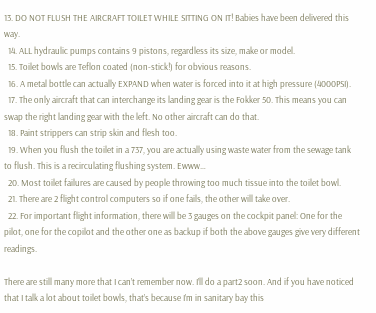13. DO NOT FLUSH THE AIRCRAFT TOILET WHILE SITTING ON IT! Babies have been delivered this way.
  14. ALL hydraulic pumps contains 9 pistons, regardless its size, make or model.
  15. Toilet bowls are Teflon coated (non-stick!) for obvious reasons.
  16. A metal bottle can actually EXPAND when water is forced into it at high pressure (4000PSI).
  17. The only aircraft that can interchange its landing gear is the Fokker 50. This means you can swap the right landing gear with the left. No other aircraft can do that.
  18. Paint strippers can strip skin and flesh too.
  19. When you flush the toilet in a 737, you are actually using waste water from the sewage tank to flush. This is a recirculating flushing system. Ewww…
  20. Most toilet failures are caused by people throwing too much tissue into the toilet bowl.
  21. There are 2 flight control computers so if one fails, the other will take over.
  22. For important flight information, there will be 3 gauges on the cockpit panel: One for the pilot, one for the copilot and the other one as backup if both the above gauges give very different readings.

There are still many more that I can’t remember now. I’ll do a part2 soon. And if you have noticed that I talk a lot about toilet bowls, that’s because I’m in sanitary bay this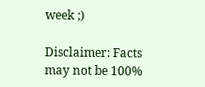week ;)

Disclaimer: Facts may not be 100%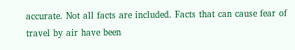accurate. Not all facts are included. Facts that can cause fear of travel by air have been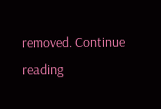removed. Continue reading